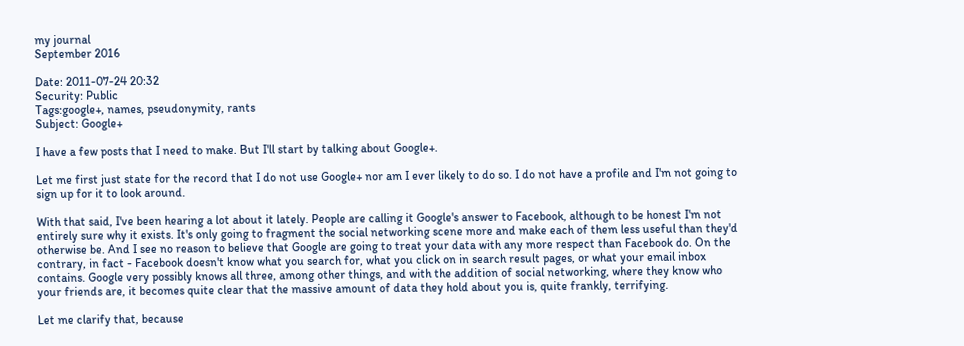my journal
September 2016

Date: 2011-07-24 20:32
Security: Public
Tags:google+, names, pseudonymity, rants
Subject: Google+

I have a few posts that I need to make. But I'll start by talking about Google+.

Let me first just state for the record that I do not use Google+ nor am I ever likely to do so. I do not have a profile and I'm not going to sign up for it to look around.

With that said, I've been hearing a lot about it lately. People are calling it Google's answer to Facebook, although to be honest I'm not entirely sure why it exists. It's only going to fragment the social networking scene more and make each of them less useful than they'd otherwise be. And I see no reason to believe that Google are going to treat your data with any more respect than Facebook do. On the contrary, in fact - Facebook doesn't know what you search for, what you click on in search result pages, or what your email inbox contains. Google very possibly knows all three, among other things, and with the addition of social networking, where they know who your friends are, it becomes quite clear that the massive amount of data they hold about you is, quite frankly, terrifying.

Let me clarify that, because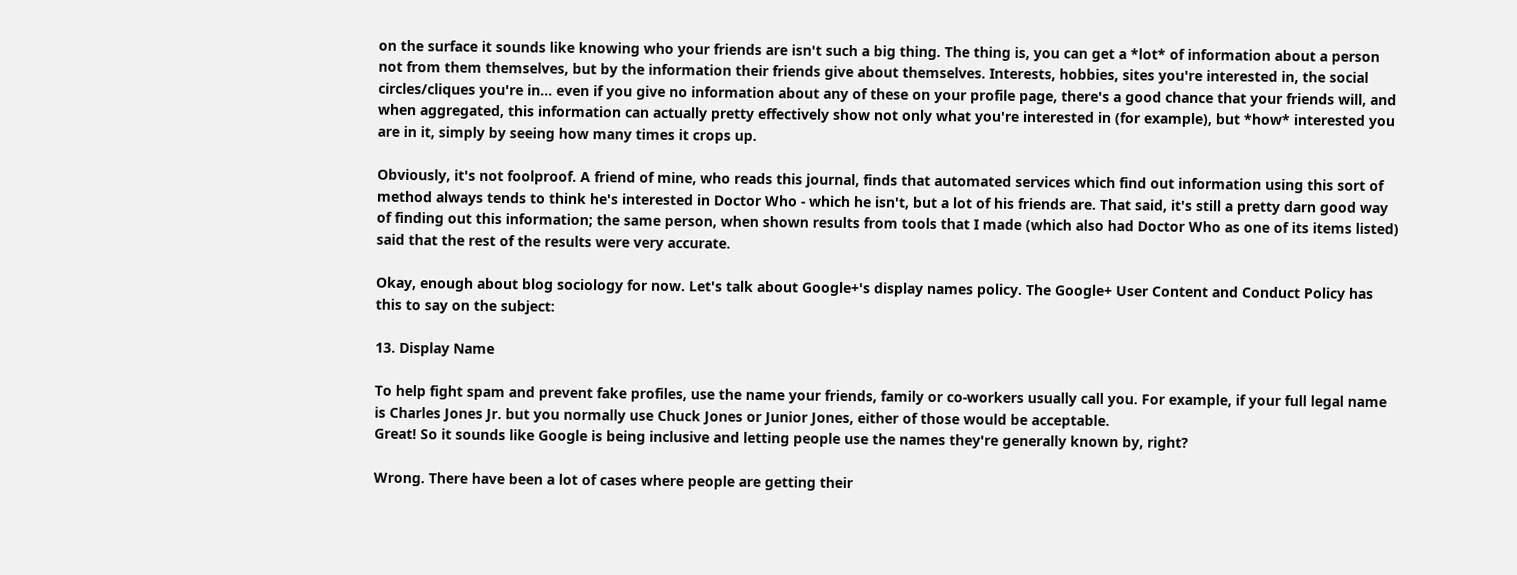on the surface it sounds like knowing who your friends are isn't such a big thing. The thing is, you can get a *lot* of information about a person not from them themselves, but by the information their friends give about themselves. Interests, hobbies, sites you're interested in, the social circles/cliques you're in... even if you give no information about any of these on your profile page, there's a good chance that your friends will, and when aggregated, this information can actually pretty effectively show not only what you're interested in (for example), but *how* interested you are in it, simply by seeing how many times it crops up.

Obviously, it's not foolproof. A friend of mine, who reads this journal, finds that automated services which find out information using this sort of method always tends to think he's interested in Doctor Who - which he isn't, but a lot of his friends are. That said, it's still a pretty darn good way of finding out this information; the same person, when shown results from tools that I made (which also had Doctor Who as one of its items listed) said that the rest of the results were very accurate.

Okay, enough about blog sociology for now. Let's talk about Google+'s display names policy. The Google+ User Content and Conduct Policy has this to say on the subject:

13. Display Name

To help fight spam and prevent fake profiles, use the name your friends, family or co-workers usually call you. For example, if your full legal name is Charles Jones Jr. but you normally use Chuck Jones or Junior Jones, either of those would be acceptable.
Great! So it sounds like Google is being inclusive and letting people use the names they're generally known by, right?

Wrong. There have been a lot of cases where people are getting their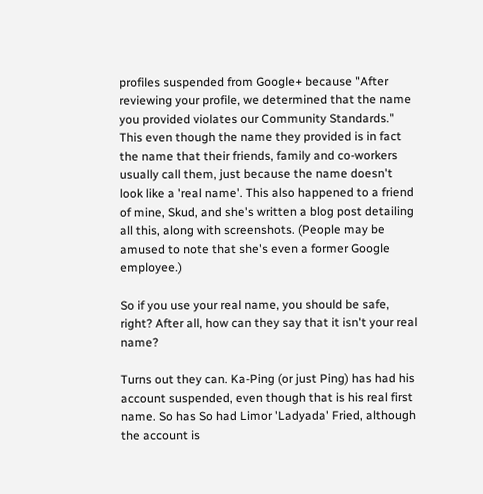profiles suspended from Google+ because "After reviewing your profile, we determined that the name you provided violates our Community Standards." This even though the name they provided is in fact the name that their friends, family and co-workers usually call them, just because the name doesn't look like a 'real name'. This also happened to a friend of mine, Skud, and she's written a blog post detailing all this, along with screenshots. (People may be amused to note that she's even a former Google employee.)

So if you use your real name, you should be safe, right? After all, how can they say that it isn't your real name?

Turns out they can. Ka-Ping (or just Ping) has had his account suspended, even though that is his real first name. So has So had Limor 'Ladyada' Fried, although the account is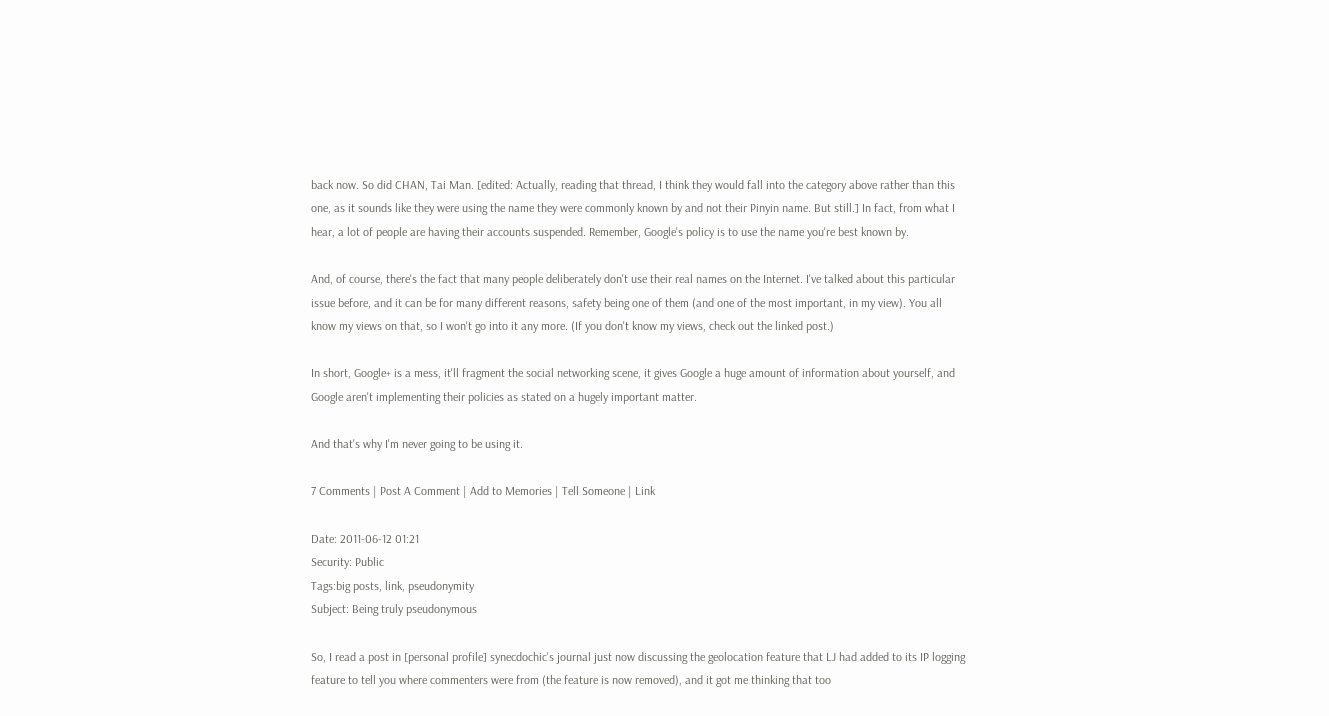back now. So did CHAN, Tai Man. [edited: Actually, reading that thread, I think they would fall into the category above rather than this one, as it sounds like they were using the name they were commonly known by and not their Pinyin name. But still.] In fact, from what I hear, a lot of people are having their accounts suspended. Remember, Google's policy is to use the name you're best known by.

And, of course, there's the fact that many people deliberately don't use their real names on the Internet. I've talked about this particular issue before, and it can be for many different reasons, safety being one of them (and one of the most important, in my view). You all know my views on that, so I won't go into it any more. (If you don't know my views, check out the linked post.)

In short, Google+ is a mess, it'll fragment the social networking scene, it gives Google a huge amount of information about yourself, and Google aren't implementing their policies as stated on a hugely important matter.

And that's why I'm never going to be using it.

7 Comments | Post A Comment | Add to Memories | Tell Someone | Link

Date: 2011-06-12 01:21
Security: Public
Tags:big posts, link, pseudonymity
Subject: Being truly pseudonymous

So, I read a post in [personal profile] synecdochic's journal just now discussing the geolocation feature that LJ had added to its IP logging feature to tell you where commenters were from (the feature is now removed), and it got me thinking that too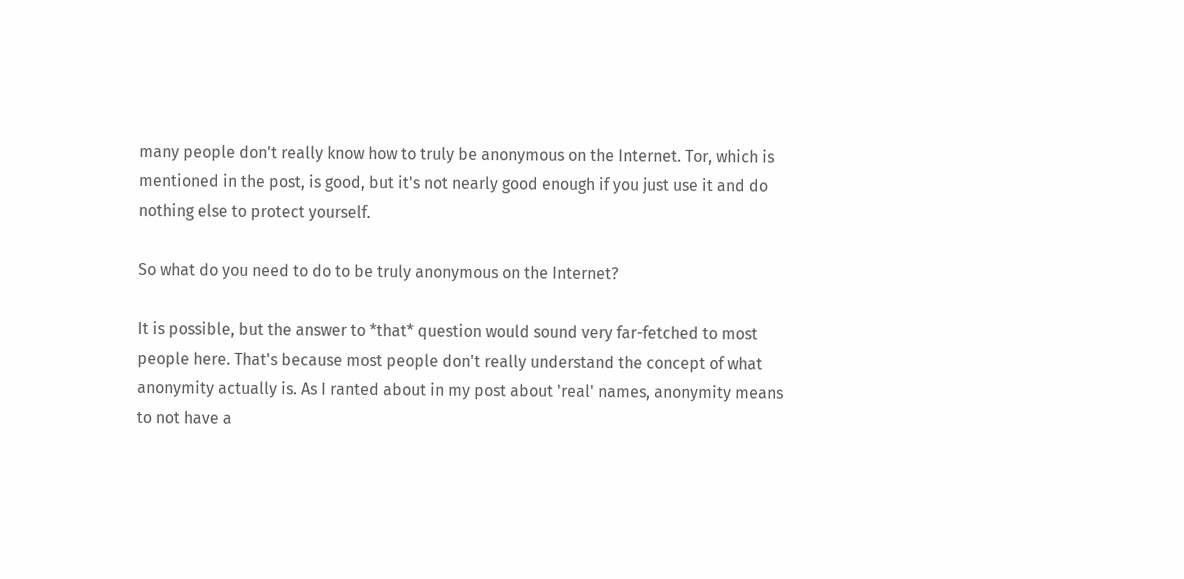many people don't really know how to truly be anonymous on the Internet. Tor, which is mentioned in the post, is good, but it's not nearly good enough if you just use it and do nothing else to protect yourself.

So what do you need to do to be truly anonymous on the Internet?

It is possible, but the answer to *that* question would sound very far-fetched to most people here. That's because most people don't really understand the concept of what anonymity actually is. As I ranted about in my post about 'real' names, anonymity means to not have a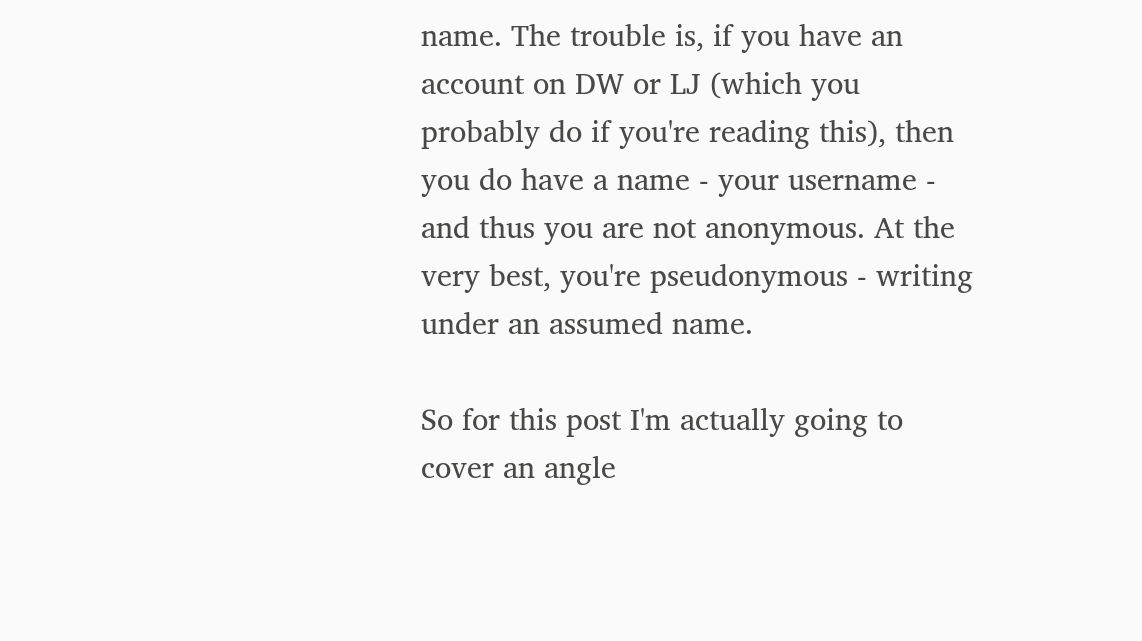name. The trouble is, if you have an account on DW or LJ (which you probably do if you're reading this), then you do have a name - your username - and thus you are not anonymous. At the very best, you're pseudonymous - writing under an assumed name.

So for this post I'm actually going to cover an angle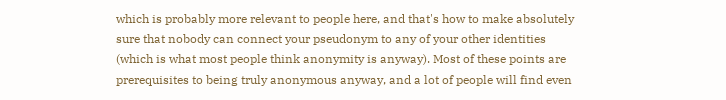which is probably more relevant to people here, and that's how to make absolutely sure that nobody can connect your pseudonym to any of your other identities (which is what most people think anonymity is anyway). Most of these points are prerequisites to being truly anonymous anyway, and a lot of people will find even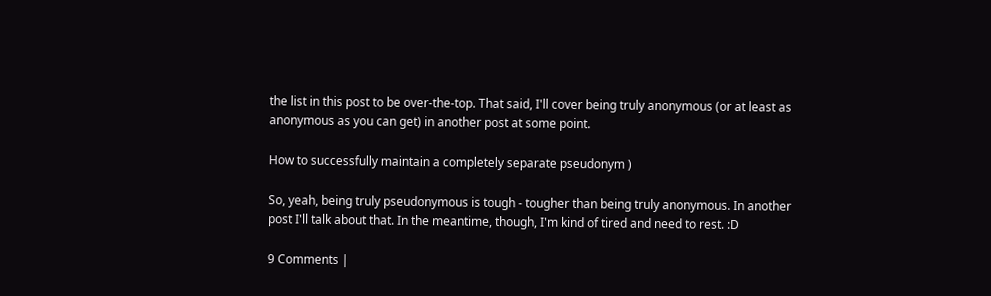the list in this post to be over-the-top. That said, I'll cover being truly anonymous (or at least as anonymous as you can get) in another post at some point.

How to successfully maintain a completely separate pseudonym )

So, yeah, being truly pseudonymous is tough - tougher than being truly anonymous. In another post I'll talk about that. In the meantime, though, I'm kind of tired and need to rest. :D

9 Comments |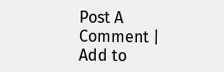Post A Comment | Add to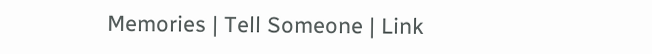Memories | Tell Someone | Link